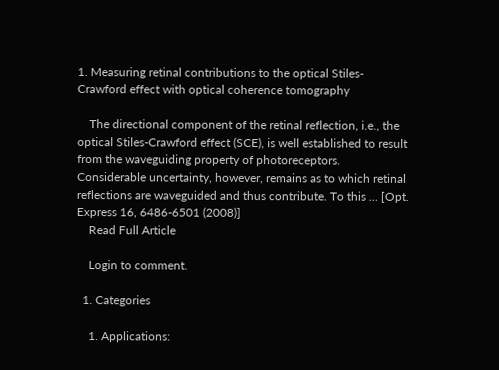1. Measuring retinal contributions to the optical Stiles-Crawford effect with optical coherence tomography

    The directional component of the retinal reflection, i.e., the optical Stiles-Crawford effect (SCE), is well established to result from the waveguiding property of photoreceptors. Considerable uncertainty, however, remains as to which retinal reflections are waveguided and thus contribute. To this ... [Opt. Express 16, 6486-6501 (2008)]
    Read Full Article

    Login to comment.

  1. Categories

    1. Applications: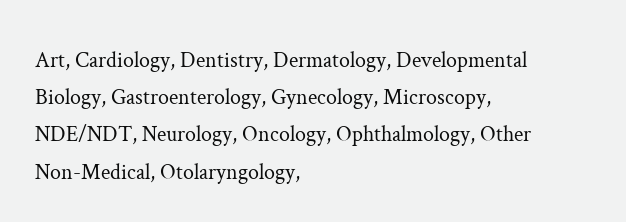Art, Cardiology, Dentistry, Dermatology, Developmental Biology, Gastroenterology, Gynecology, Microscopy, NDE/NDT, Neurology, Oncology, Ophthalmology, Other Non-Medical, Otolaryngology,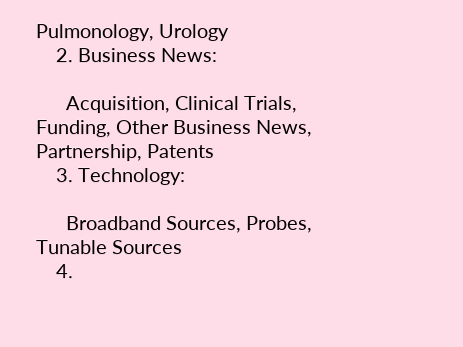Pulmonology, Urology
    2. Business News:

      Acquisition, Clinical Trials, Funding, Other Business News, Partnership, Patents
    3. Technology:

      Broadband Sources, Probes, Tunable Sources
    4.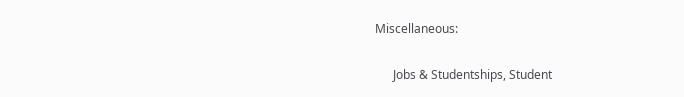Miscellaneous:

      Jobs & Studentships, Student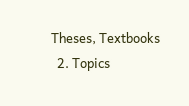Theses, Textbooks
  2. Topics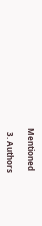Mentioned

  3. Authors